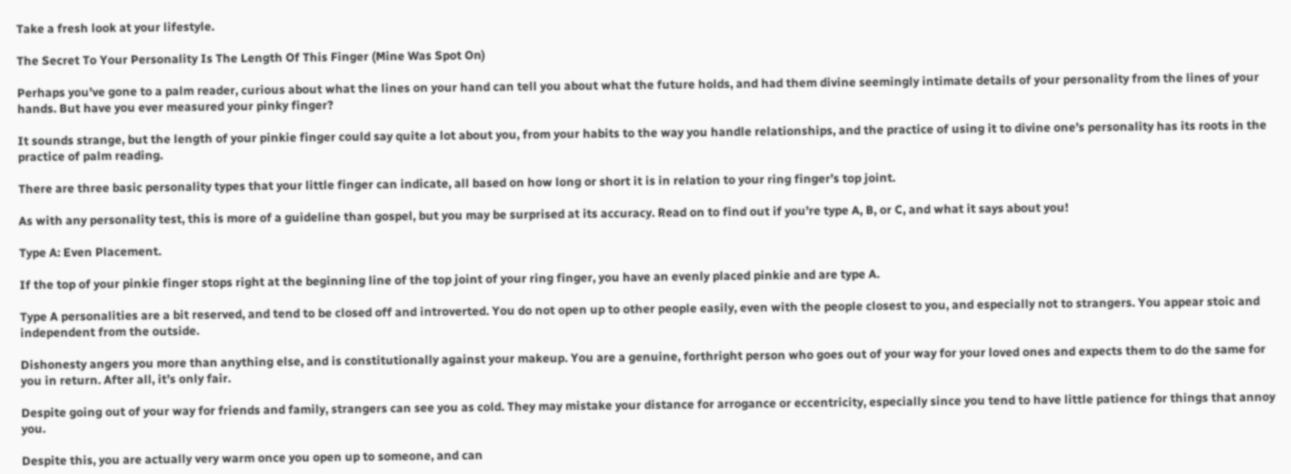Take a fresh look at your lifestyle.

The Secret To Your Personality Is The Length Of This Finger (Mine Was Spot On)

Perhaps you’ve gone to a palm reader, curious about what the lines on your hand can tell you about what the future holds, and had them divine seemingly intimate details of your personality from the lines of your hands. But have you ever measured your pinky finger?

It sounds strange, but the length of your pinkie finger could say quite a lot about you, from your habits to the way you handle relationships, and the practice of using it to divine one’s personality has its roots in the practice of palm reading.

There are three basic personality types that your little finger can indicate, all based on how long or short it is in relation to your ring finger’s top joint.

As with any personality test, this is more of a guideline than gospel, but you may be surprised at its accuracy. Read on to find out if you’re type A, B, or C, and what it says about you!

Type A: Even Placement.

If the top of your pinkie finger stops right at the beginning line of the top joint of your ring finger, you have an evenly placed pinkie and are type A.

Type A personalities are a bit reserved, and tend to be closed off and introverted. You do not open up to other people easily, even with the people closest to you, and especially not to strangers. You appear stoic and independent from the outside.

Dishonesty angers you more than anything else, and is constitutionally against your makeup. You are a genuine, forthright person who goes out of your way for your loved ones and expects them to do the same for you in return. After all, it’s only fair.

Despite going out of your way for friends and family, strangers can see you as cold. They may mistake your distance for arrogance or eccentricity, especially since you tend to have little patience for things that annoy you.

Despite this, you are actually very warm once you open up to someone, and can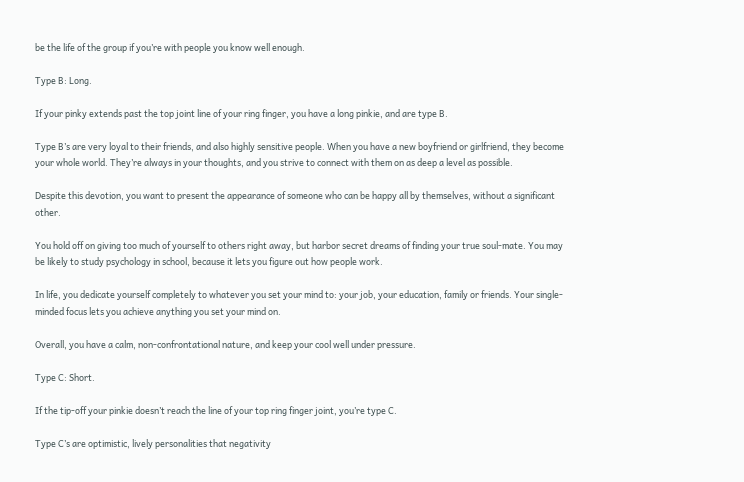be the life of the group if you’re with people you know well enough.

Type B: Long.

If your pinky extends past the top joint line of your ring finger, you have a long pinkie, and are type B.

Type B’s are very loyal to their friends, and also highly sensitive people. When you have a new boyfriend or girlfriend, they become your whole world. They’re always in your thoughts, and you strive to connect with them on as deep a level as possible.

Despite this devotion, you want to present the appearance of someone who can be happy all by themselves, without a significant other.

You hold off on giving too much of yourself to others right away, but harbor secret dreams of finding your true soul-mate. You may be likely to study psychology in school, because it lets you figure out how people work.

In life, you dedicate yourself completely to whatever you set your mind to: your job, your education, family or friends. Your single-minded focus lets you achieve anything you set your mind on.

Overall, you have a calm, non-confrontational nature, and keep your cool well under pressure.

Type C: Short.

If the tip-off your pinkie doesn’t reach the line of your top ring finger joint, you’re type C.

Type C’s are optimistic, lively personalities that negativity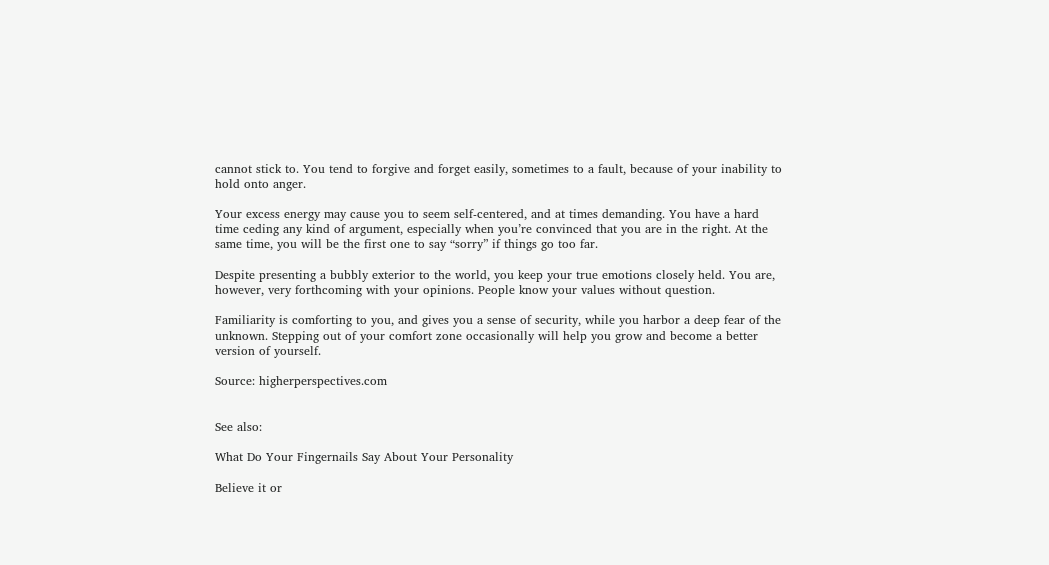cannot stick to. You tend to forgive and forget easily, sometimes to a fault, because of your inability to hold onto anger.

Your excess energy may cause you to seem self-centered, and at times demanding. You have a hard time ceding any kind of argument, especially when you’re convinced that you are in the right. At the same time, you will be the first one to say “sorry” if things go too far.

Despite presenting a bubbly exterior to the world, you keep your true emotions closely held. You are, however, very forthcoming with your opinions. People know your values without question.

Familiarity is comforting to you, and gives you a sense of security, while you harbor a deep fear of the unknown. Stepping out of your comfort zone occasionally will help you grow and become a better version of yourself.

Source: higherperspectives.com


See also:

What Do Your Fingernails Say About Your Personality

Believe it or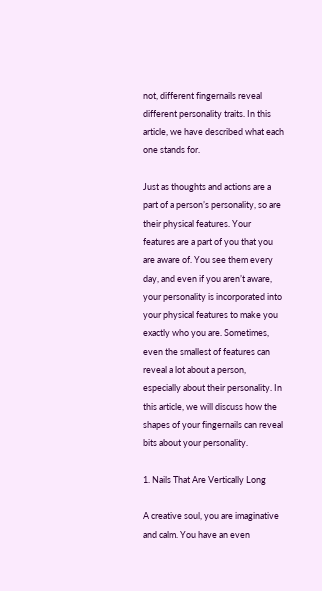not, different fingernails reveal different personality traits. In this article, we have described what each one stands for.

Just as thoughts and actions are a part of a person’s personality, so are their physical features. Your features are a part of you that you are aware of. You see them every day, and even if you aren’t aware, your personality is incorporated into your physical features to make you exactly who you are. Sometimes, even the smallest of features can reveal a lot about a person, especially about their personality. In this article, we will discuss how the shapes of your fingernails can reveal bits about your personality.

1. Nails That Are Vertically Long

A creative soul, you are imaginative and calm. You have an even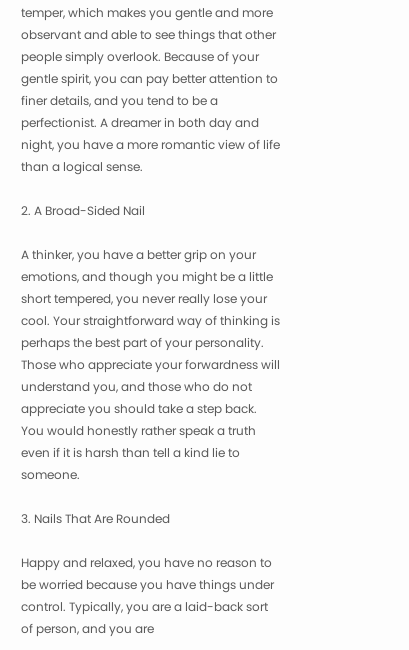temper, which makes you gentle and more observant and able to see things that other people simply overlook. Because of your gentle spirit, you can pay better attention to finer details, and you tend to be a perfectionist. A dreamer in both day and night, you have a more romantic view of life than a logical sense.

2. A Broad-Sided Nail

A thinker, you have a better grip on your emotions, and though you might be a little short tempered, you never really lose your cool. Your straightforward way of thinking is perhaps the best part of your personality. Those who appreciate your forwardness will understand you, and those who do not appreciate you should take a step back. You would honestly rather speak a truth even if it is harsh than tell a kind lie to someone.

3. Nails That Are Rounded

Happy and relaxed, you have no reason to be worried because you have things under control. Typically, you are a laid-back sort of person, and you are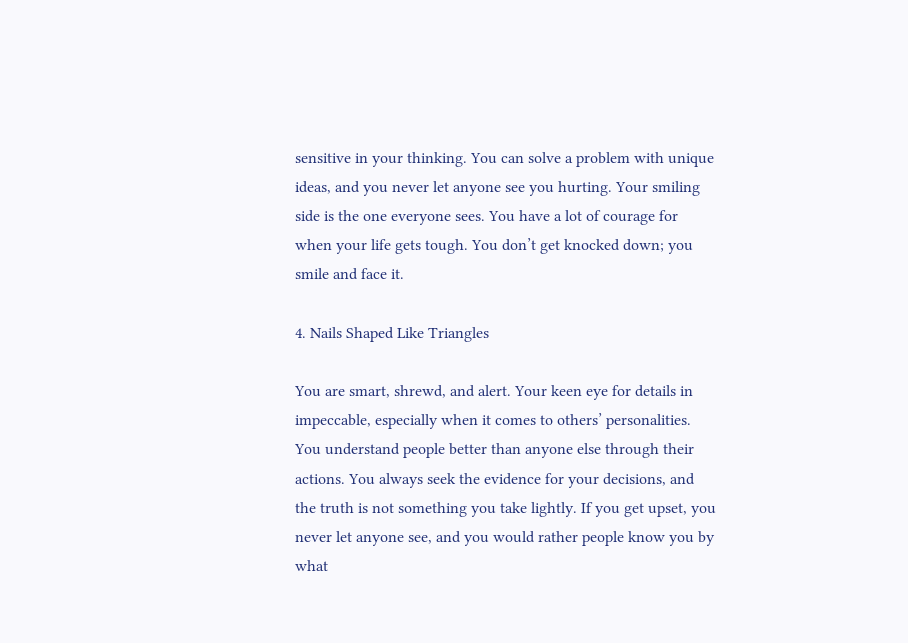sensitive in your thinking. You can solve a problem with unique ideas, and you never let anyone see you hurting. Your smiling side is the one everyone sees. You have a lot of courage for when your life gets tough. You don’t get knocked down; you smile and face it.

4. Nails Shaped Like Triangles

You are smart, shrewd, and alert. Your keen eye for details in impeccable, especially when it comes to others’ personalities. You understand people better than anyone else through their actions. You always seek the evidence for your decisions, and the truth is not something you take lightly. If you get upset, you never let anyone see, and you would rather people know you by what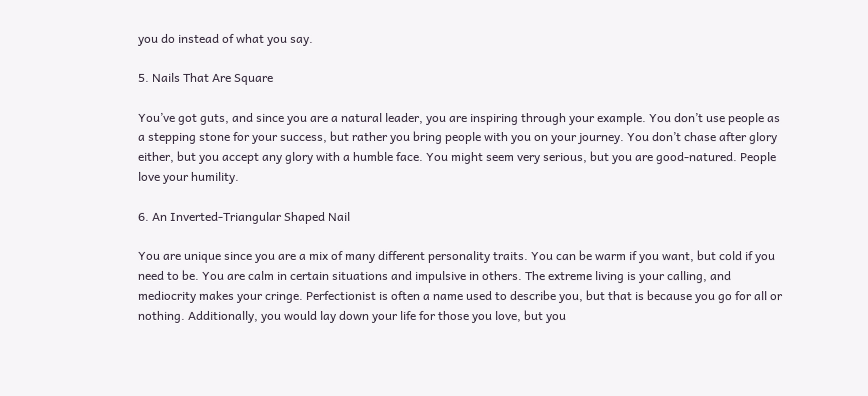you do instead of what you say.

5. Nails That Are Square

You’ve got guts, and since you are a natural leader, you are inspiring through your example. You don’t use people as a stepping stone for your success, but rather you bring people with you on your journey. You don’t chase after glory either, but you accept any glory with a humble face. You might seem very serious, but you are good-natured. People love your humility.

6. An Inverted-Triangular Shaped Nail

You are unique since you are a mix of many different personality traits. You can be warm if you want, but cold if you need to be. You are calm in certain situations and impulsive in others. The extreme living is your calling, and mediocrity makes your cringe. Perfectionist is often a name used to describe you, but that is because you go for all or nothing. Additionally, you would lay down your life for those you love, but you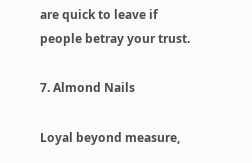are quick to leave if people betray your trust.

7. Almond Nails

Loyal beyond measure,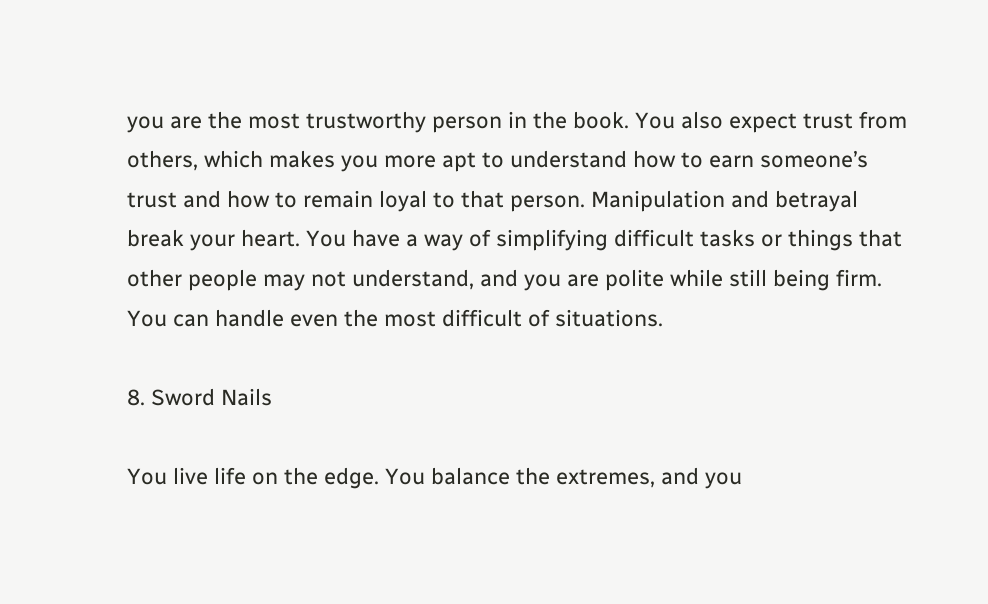you are the most trustworthy person in the book. You also expect trust from others, which makes you more apt to understand how to earn someone’s trust and how to remain loyal to that person. Manipulation and betrayal break your heart. You have a way of simplifying difficult tasks or things that other people may not understand, and you are polite while still being firm. You can handle even the most difficult of situations.

8. Sword Nails

You live life on the edge. You balance the extremes, and you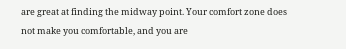are great at finding the midway point. Your comfort zone does not make you comfortable, and you are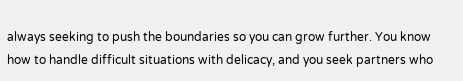always seeking to push the boundaries so you can grow further. You know how to handle difficult situations with delicacy, and you seek partners who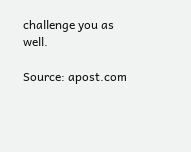challenge you as well.

Source: apost.com